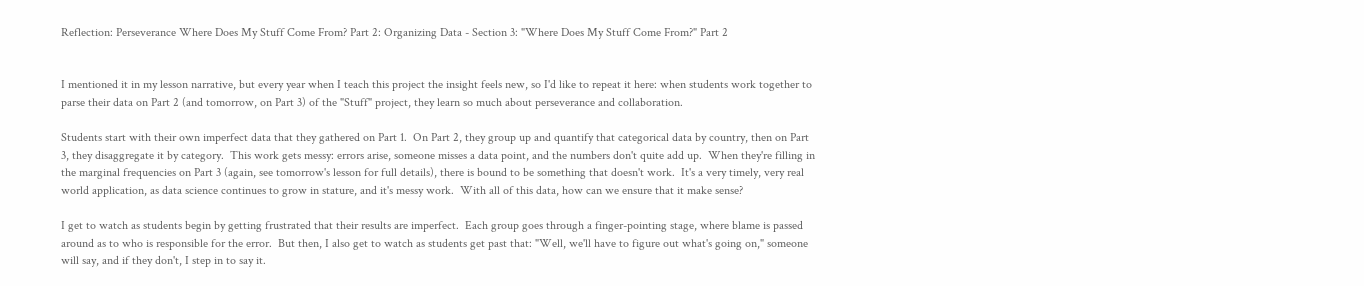Reflection: Perseverance Where Does My Stuff Come From? Part 2: Organizing Data - Section 3: "Where Does My Stuff Come From?" Part 2


I mentioned it in my lesson narrative, but every year when I teach this project the insight feels new, so I'd like to repeat it here: when students work together to parse their data on Part 2 (and tomorrow, on Part 3) of the "Stuff" project, they learn so much about perseverance and collaboration.

Students start with their own imperfect data that they gathered on Part 1.  On Part 2, they group up and quantify that categorical data by country, then on Part 3, they disaggregate it by category.  This work gets messy: errors arise, someone misses a data point, and the numbers don't quite add up.  When they're filling in the marginal frequencies on Part 3 (again, see tomorrow's lesson for full details), there is bound to be something that doesn't work.  It's a very timely, very real world application, as data science continues to grow in stature, and it's messy work.  With all of this data, how can we ensure that it make sense?

I get to watch as students begin by getting frustrated that their results are imperfect.  Each group goes through a finger-pointing stage, where blame is passed around as to who is responsible for the error.  But then, I also get to watch as students get past that: "Well, we'll have to figure out what's going on," someone will say, and if they don't, I step in to say it.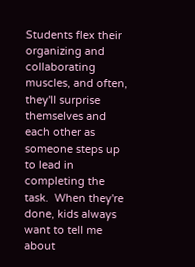Students flex their organizing and collaborating muscles, and often, they'll surprise themselves and each other as someone steps up to lead in completing the task.  When they're done, kids always want to tell me about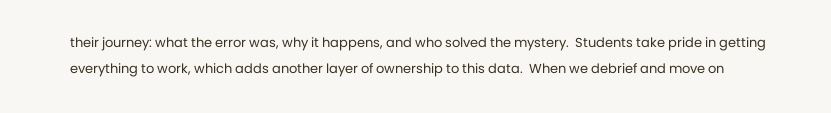their journey: what the error was, why it happens, and who solved the mystery.  Students take pride in getting everything to work, which adds another layer of ownership to this data.  When we debrief and move on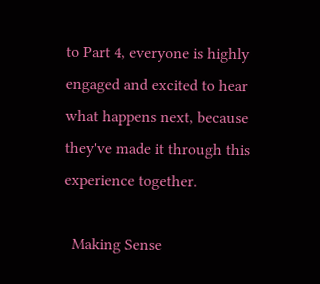to Part 4, everyone is highly engaged and excited to hear what happens next, because they've made it through this experience together.

  Making Sense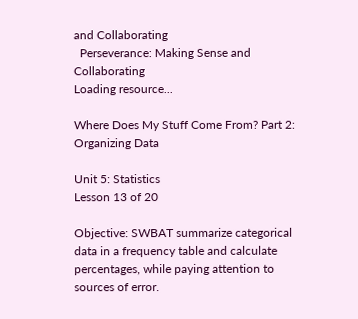and Collaborating
  Perseverance: Making Sense and Collaborating
Loading resource...

Where Does My Stuff Come From? Part 2: Organizing Data

Unit 5: Statistics
Lesson 13 of 20

Objective: SWBAT summarize categorical data in a frequency table and calculate percentages, while paying attention to sources of error.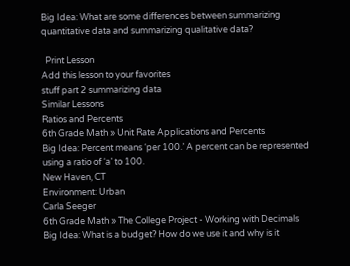Big Idea: What are some differences between summarizing quantitative data and summarizing qualitative data?

  Print Lesson
Add this lesson to your favorites
stuff part 2 summarizing data
Similar Lessons
Ratios and Percents
6th Grade Math » Unit Rate Applications and Percents
Big Idea: Percent means ‘per 100.’ A percent can be represented using a ratio of ‘a’ to 100.
New Haven, CT
Environment: Urban
Carla Seeger
6th Grade Math » The College Project - Working with Decimals
Big Idea: What is a budget? How do we use it and why is it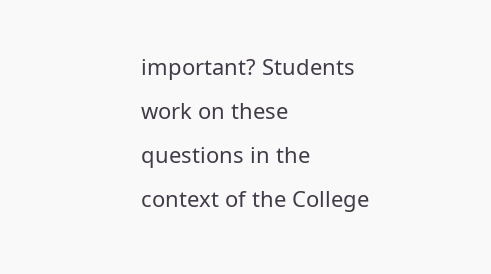important? Students work on these questions in the context of the College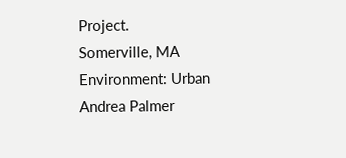Project.
Somerville, MA
Environment: Urban
Andrea Palmer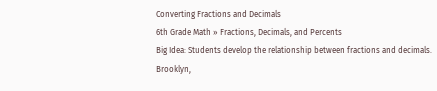Converting Fractions and Decimals
6th Grade Math » Fractions, Decimals, and Percents
Big Idea: Students develop the relationship between fractions and decimals.
Brooklyn,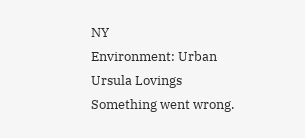NY
Environment: Urban
Ursula Lovings
Something went wrong.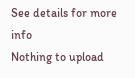See details for more info
Nothing to upload